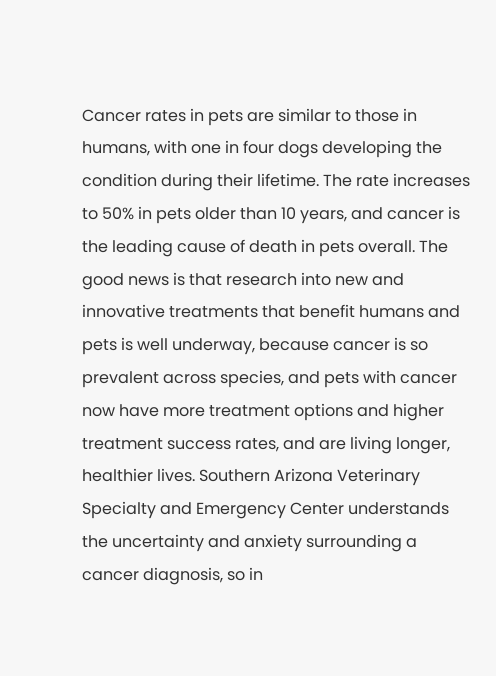Cancer rates in pets are similar to those in humans, with one in four dogs developing the condition during their lifetime. The rate increases to 50% in pets older than 10 years, and cancer is the leading cause of death in pets overall. The good news is that research into new and innovative treatments that benefit humans and pets is well underway, because cancer is so prevalent across species, and pets with cancer now have more treatment options and higher treatment success rates, and are living longer, healthier lives. Southern Arizona Veterinary Specialty and Emergency Center understands the uncertainty and anxiety surrounding a cancer diagnosis, so in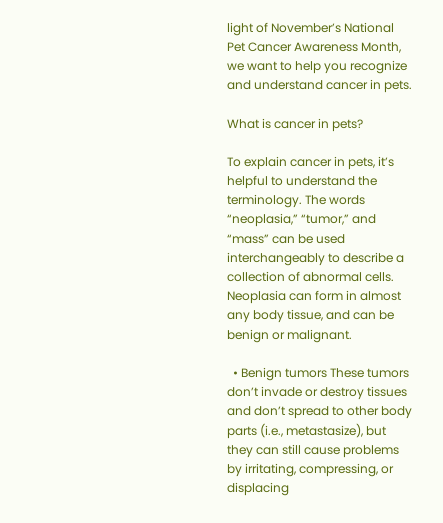light of November’s National Pet Cancer Awareness Month, we want to help you recognize and understand cancer in pets.

What is cancer in pets?

To explain cancer in pets, it’s helpful to understand the terminology. The words “neoplasia,” “tumor,” and “mass” can be used interchangeably to describe a collection of abnormal cells. Neoplasia can form in almost any body tissue, and can be benign or malignant.

  • Benign tumors These tumors don’t invade or destroy tissues and don’t spread to other body parts (i.e., metastasize), but they can still cause problems by irritating, compressing, or displacing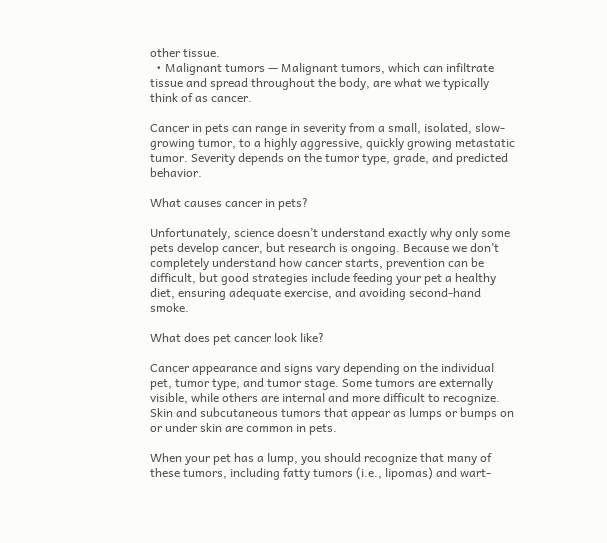other tissue.
  • Malignant tumors — Malignant tumors, which can infiltrate tissue and spread throughout the body, are what we typically think of as cancer.

Cancer in pets can range in severity from a small, isolated, slow-growing tumor, to a highly aggressive, quickly growing metastatic tumor. Severity depends on the tumor type, grade, and predicted behavior.

What causes cancer in pets?

Unfortunately, science doesn’t understand exactly why only some pets develop cancer, but research is ongoing. Because we don’t completely understand how cancer starts, prevention can be difficult, but good strategies include feeding your pet a healthy diet, ensuring adequate exercise, and avoiding second-hand smoke.

What does pet cancer look like?

Cancer appearance and signs vary depending on the individual pet, tumor type, and tumor stage. Some tumors are externally visible, while others are internal and more difficult to recognize. Skin and subcutaneous tumors that appear as lumps or bumps on or under skin are common in pets.

When your pet has a lump, you should recognize that many of these tumors, including fatty tumors (i.e., lipomas) and wart-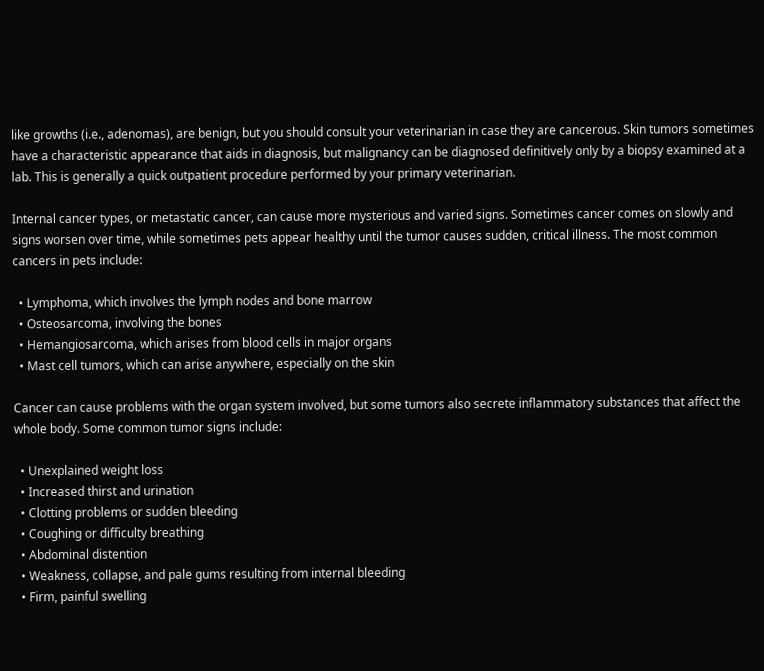like growths (i.e., adenomas), are benign, but you should consult your veterinarian in case they are cancerous. Skin tumors sometimes have a characteristic appearance that aids in diagnosis, but malignancy can be diagnosed definitively only by a biopsy examined at a lab. This is generally a quick outpatient procedure performed by your primary veterinarian.

Internal cancer types, or metastatic cancer, can cause more mysterious and varied signs. Sometimes cancer comes on slowly and signs worsen over time, while sometimes pets appear healthy until the tumor causes sudden, critical illness. The most common cancers in pets include:

  • Lymphoma, which involves the lymph nodes and bone marrow
  • Osteosarcoma, involving the bones
  • Hemangiosarcoma, which arises from blood cells in major organs
  • Mast cell tumors, which can arise anywhere, especially on the skin

Cancer can cause problems with the organ system involved, but some tumors also secrete inflammatory substances that affect the whole body. Some common tumor signs include:

  • Unexplained weight loss
  • Increased thirst and urination
  • Clotting problems or sudden bleeding
  • Coughing or difficulty breathing
  • Abdominal distention
  • Weakness, collapse, and pale gums resulting from internal bleeding
  • Firm, painful swelling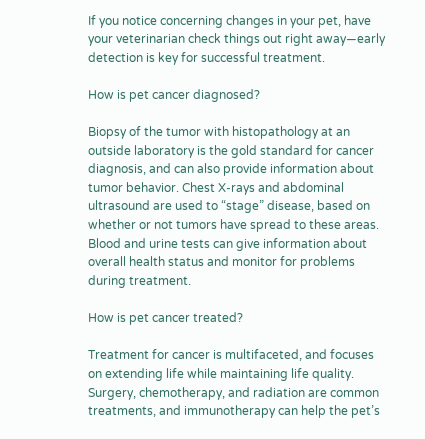If you notice concerning changes in your pet, have your veterinarian check things out right away—early detection is key for successful treatment.

How is pet cancer diagnosed?

Biopsy of the tumor with histopathology at an outside laboratory is the gold standard for cancer diagnosis, and can also provide information about tumor behavior. Chest X-rays and abdominal ultrasound are used to “stage” disease, based on whether or not tumors have spread to these areas. Blood and urine tests can give information about overall health status and monitor for problems during treatment.

How is pet cancer treated?

Treatment for cancer is multifaceted, and focuses on extending life while maintaining life quality. Surgery, chemotherapy, and radiation are common treatments, and immunotherapy can help the pet’s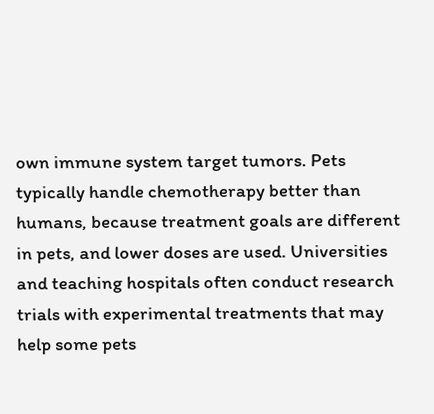own immune system target tumors. Pets typically handle chemotherapy better than humans, because treatment goals are different in pets, and lower doses are used. Universities and teaching hospitals often conduct research trials with experimental treatments that may help some pets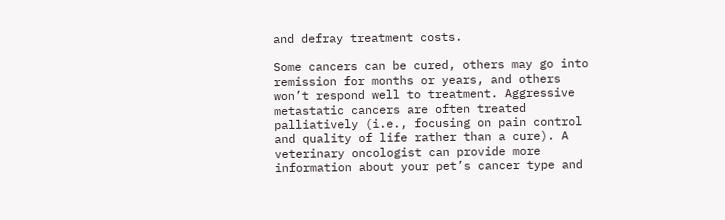and defray treatment costs.

Some cancers can be cured, others may go into remission for months or years, and others won’t respond well to treatment. Aggressive metastatic cancers are often treated palliatively (i.e., focusing on pain control and quality of life rather than a cure). A veterinary oncologist can provide more information about your pet’s cancer type and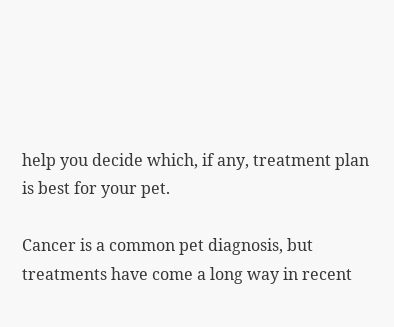help you decide which, if any, treatment plan is best for your pet.

Cancer is a common pet diagnosis, but treatments have come a long way in recent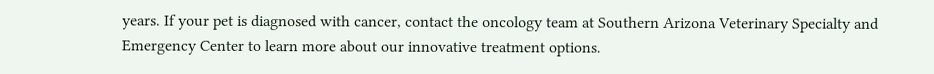years. If your pet is diagnosed with cancer, contact the oncology team at Southern Arizona Veterinary Specialty and Emergency Center to learn more about our innovative treatment options.